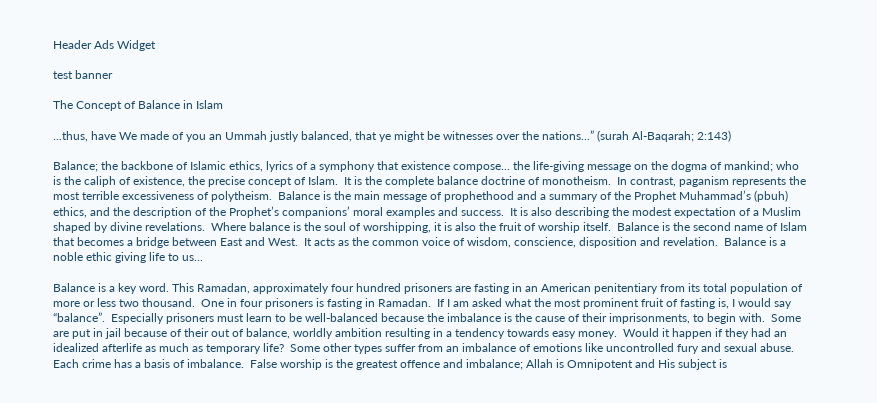Header Ads Widget

test banner

The Concept of Balance in Islam

...thus, have We made of you an Ummah justly balanced, that ye might be witnesses over the nations...” (surah Al-Baqarah; 2:143)

Balance; the backbone of Islamic ethics, lyrics of a symphony that existence compose... the life-giving message on the dogma of mankind; who is the caliph of existence, the precise concept of Islam.  It is the complete balance doctrine of monotheism.  In contrast, paganism represents the most terrible excessiveness of polytheism.  Balance is the main message of prophethood and a summary of the Prophet Muhammad’s (pbuh) ethics, and the description of the Prophet’s companions’ moral examples and success.  It is also describing the modest expectation of a Muslim shaped by divine revelations.  Where balance is the soul of worshipping, it is also the fruit of worship itself.  Balance is the second name of Islam that becomes a bridge between East and West.  It acts as the common voice of wisdom, conscience, disposition and revelation.  Balance is a noble ethic giving life to us...

Balance is a key word. This Ramadan, approximately four hundred prisoners are fasting in an American penitentiary from its total population of more or less two thousand.  One in four prisoners is fasting in Ramadan.  If I am asked what the most prominent fruit of fasting is, I would say “balance”.  Especially prisoners must learn to be well-balanced because the imbalance is the cause of their imprisonments, to begin with.  Some are put in jail because of their out of balance, worldly ambition resulting in a tendency towards easy money.  Would it happen if they had an idealized afterlife as much as temporary life?  Some other types suffer from an imbalance of emotions like uncontrolled fury and sexual abuse.  Each crime has a basis of imbalance.  False worship is the greatest offence and imbalance; Allah is Omnipotent and His subject is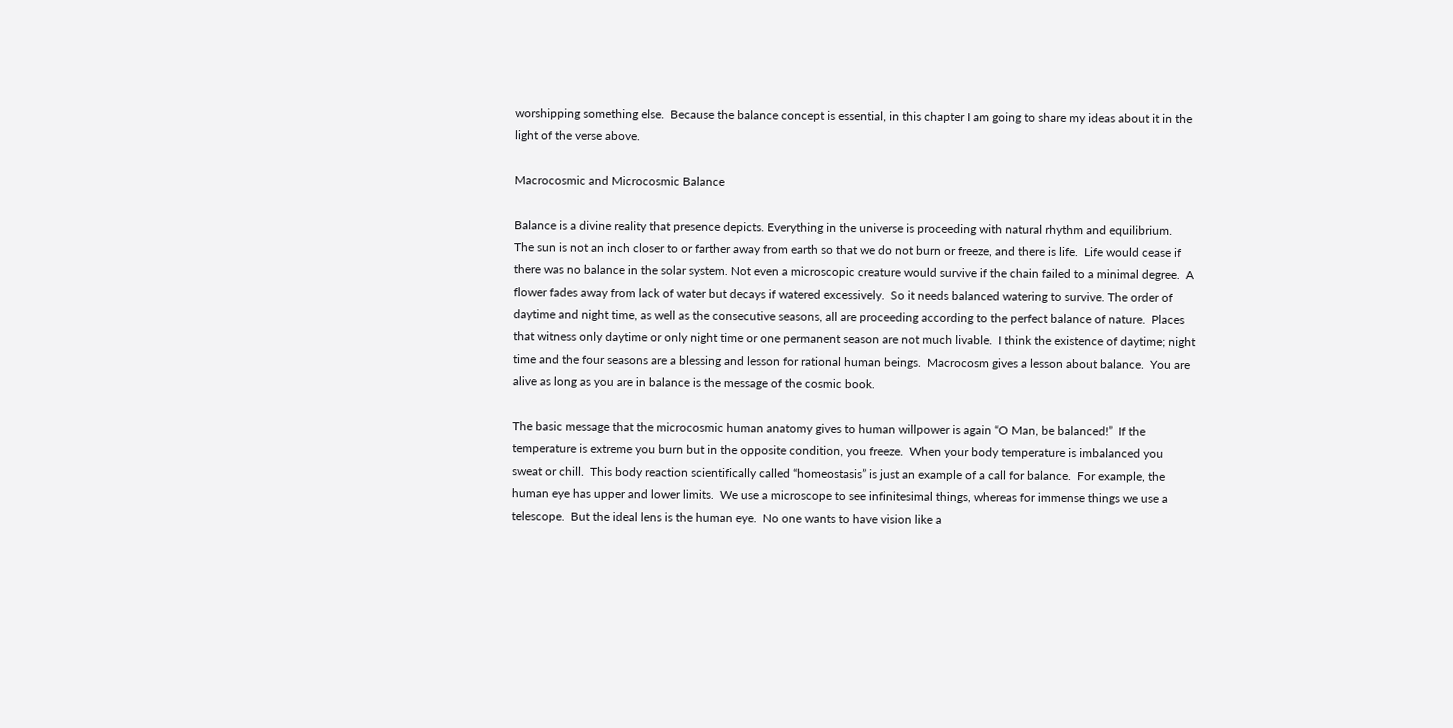worshipping something else.  Because the balance concept is essential, in this chapter I am going to share my ideas about it in the light of the verse above.

Macrocosmic and Microcosmic Balance

Balance is a divine reality that presence depicts. Everything in the universe is proceeding with natural rhythm and equilibrium.  The sun is not an inch closer to or farther away from earth so that we do not burn or freeze, and there is life.  Life would cease if there was no balance in the solar system. Not even a microscopic creature would survive if the chain failed to a minimal degree.  A flower fades away from lack of water but decays if watered excessively.  So it needs balanced watering to survive. The order of daytime and night time, as well as the consecutive seasons, all are proceeding according to the perfect balance of nature.  Places that witness only daytime or only night time or one permanent season are not much livable.  I think the existence of daytime; night time and the four seasons are a blessing and lesson for rational human beings.  Macrocosm gives a lesson about balance.  You are alive as long as you are in balance is the message of the cosmic book.

The basic message that the microcosmic human anatomy gives to human willpower is again “O Man, be balanced!”  If the temperature is extreme you burn but in the opposite condition, you freeze.  When your body temperature is imbalanced you sweat or chill.  This body reaction scientifically called “homeostasis” is just an example of a call for balance.  For example, the human eye has upper and lower limits.  We use a microscope to see infinitesimal things, whereas for immense things we use a telescope.  But the ideal lens is the human eye.  No one wants to have vision like a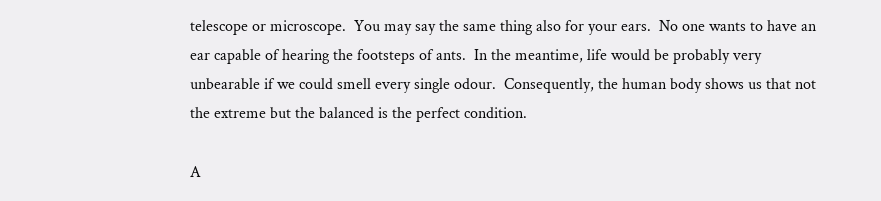telescope or microscope.  You may say the same thing also for your ears.  No one wants to have an ear capable of hearing the footsteps of ants.  In the meantime, life would be probably very unbearable if we could smell every single odour.  Consequently, the human body shows us that not the extreme but the balanced is the perfect condition.

A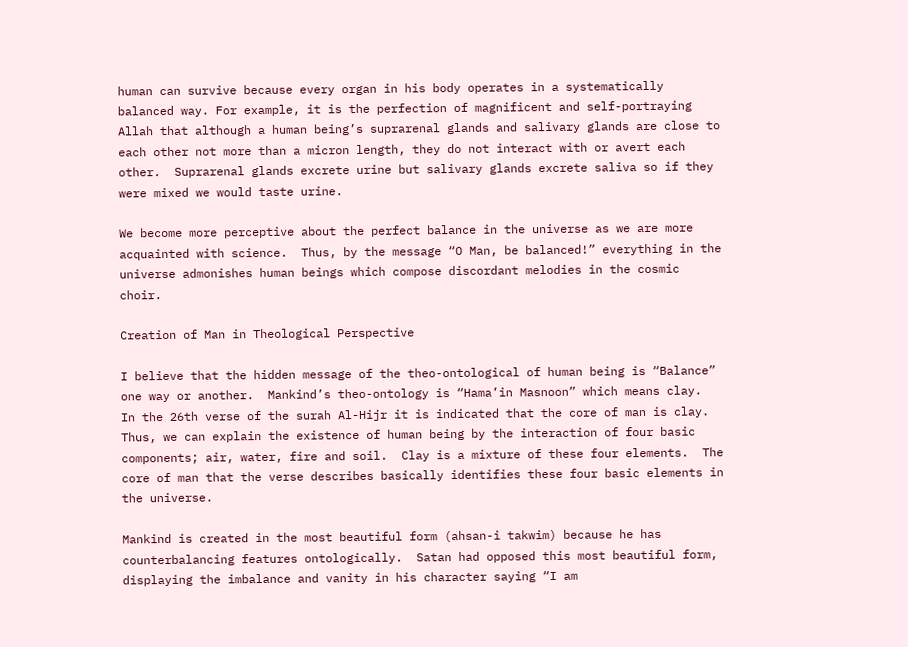human can survive because every organ in his body operates in a systematically balanced way. For example, it is the perfection of magnificent and self-portraying Allah that although a human being’s suprarenal glands and salivary glands are close to each other not more than a micron length, they do not interact with or avert each other.  Suprarenal glands excrete urine but salivary glands excrete saliva so if they were mixed we would taste urine.

We become more perceptive about the perfect balance in the universe as we are more acquainted with science.  Thus, by the message “O Man, be balanced!” everything in the universe admonishes human beings which compose discordant melodies in the cosmic choir.

Creation of Man in Theological Perspective

I believe that the hidden message of the theo-ontological of human being is “Balance” one way or another.  Mankind’s theo-ontology is “Hama’in Masnoon” which means clay.  In the 26th verse of the surah Al-Hijr it is indicated that the core of man is clay.  Thus, we can explain the existence of human being by the interaction of four basic components; air, water, fire and soil.  Clay is a mixture of these four elements.  The core of man that the verse describes basically identifies these four basic elements in the universe.

Mankind is created in the most beautiful form (ahsan-i takwim) because he has counterbalancing features ontologically.  Satan had opposed this most beautiful form, displaying the imbalance and vanity in his character saying “I am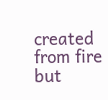created from fire but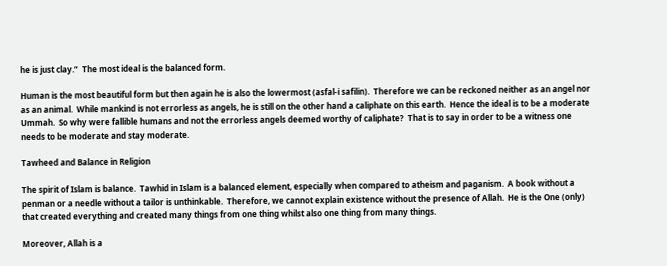he is just clay.”  The most ideal is the balanced form.

Human is the most beautiful form but then again he is also the lowermost (asfal-i safilin).  Therefore we can be reckoned neither as an angel nor as an animal.  While mankind is not errorless as angels, he is still on the other hand a caliphate on this earth.  Hence the ideal is to be a moderate Ummah.  So why were fallible humans and not the errorless angels deemed worthy of caliphate?  That is to say in order to be a witness one needs to be moderate and stay moderate.

Tawheed and Balance in Religion

The spirit of Islam is balance.  Tawhid in Islam is a balanced element, especially when compared to atheism and paganism.  A book without a penman or a needle without a tailor is unthinkable.  Therefore, we cannot explain existence without the presence of Allah.  He is the One (only) that created everything and created many things from one thing whilst also one thing from many things.

Moreover, Allah is a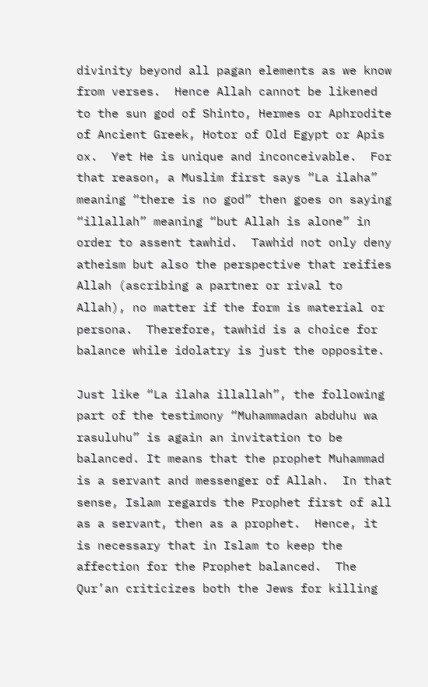divinity beyond all pagan elements as we know from verses.  Hence Allah cannot be likened to the sun god of Shinto, Hermes or Aphrodite of Ancient Greek, Hotor of Old Egypt or Apis ox.  Yet He is unique and inconceivable.  For that reason, a Muslim first says “La ilaha” meaning “there is no god” then goes on saying “illallah” meaning “but Allah is alone” in order to assent tawhid.  Tawhid not only deny atheism but also the perspective that reifies Allah (ascribing a partner or rival to Allah), no matter if the form is material or persona.  Therefore, tawhid is a choice for balance while idolatry is just the opposite.

Just like “La ilaha illallah”, the following part of the testimony “Muhammadan abduhu wa rasuluhu” is again an invitation to be balanced. It means that the prophet Muhammad is a servant and messenger of Allah.  In that sense, Islam regards the Prophet first of all as a servant, then as a prophet.  Hence, it is necessary that in Islam to keep the affection for the Prophet balanced.  The Qur’an criticizes both the Jews for killing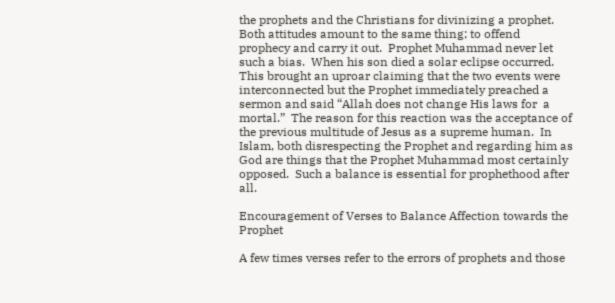the prophets and the Christians for divinizing a prophet.  Both attitudes amount to the same thing; to offend prophecy and carry it out.  Prophet Muhammad never let such a bias.  When his son died a solar eclipse occurred.  This brought an uproar claiming that the two events were interconnected but the Prophet immediately preached a sermon and said “Allah does not change His laws for  a mortal.”  The reason for this reaction was the acceptance of the previous multitude of Jesus as a supreme human.  In Islam, both disrespecting the Prophet and regarding him as God are things that the Prophet Muhammad most certainly opposed.  Such a balance is essential for prophethood after all.

Encouragement of Verses to Balance Affection towards the Prophet

A few times verses refer to the errors of prophets and those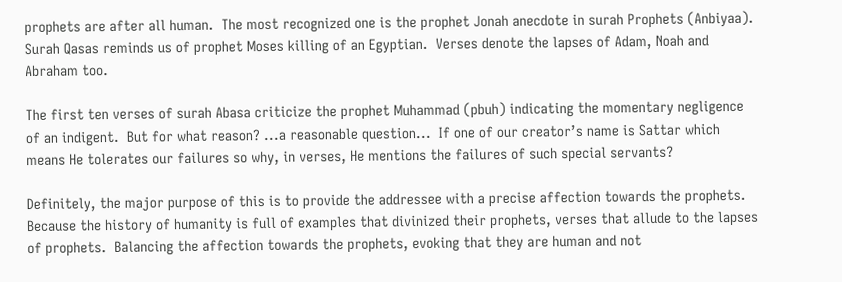prophets are after all human.  The most recognized one is the prophet Jonah anecdote in surah Prophets (Anbiyaa).  Surah Qasas reminds us of prophet Moses killing of an Egyptian.  Verses denote the lapses of Adam, Noah and Abraham too.

The first ten verses of surah Abasa criticize the prophet Muhammad (pbuh) indicating the momentary negligence of an indigent.  But for what reason? ...a reasonable question...  If one of our creator’s name is Sattar which means He tolerates our failures so why, in verses, He mentions the failures of such special servants?

Definitely, the major purpose of this is to provide the addressee with a precise affection towards the prophets.  Because the history of humanity is full of examples that divinized their prophets, verses that allude to the lapses of prophets.  Balancing the affection towards the prophets, evoking that they are human and not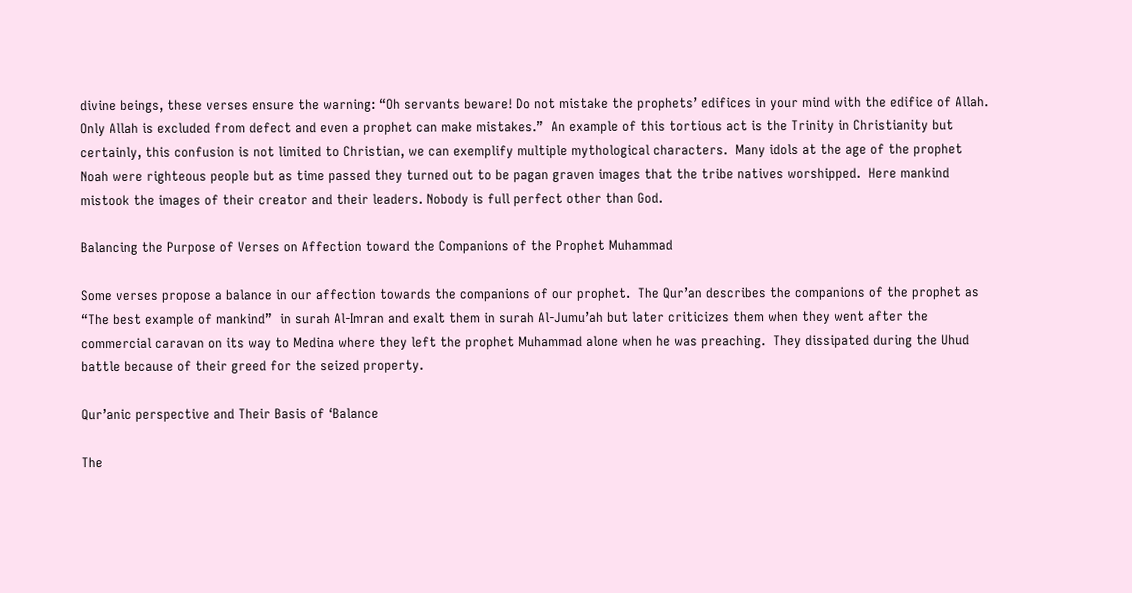divine beings, these verses ensure the warning: “Oh servants beware! Do not mistake the prophets’ edifices in your mind with the edifice of Allah.  Only Allah is excluded from defect and even a prophet can make mistakes.”  An example of this tortious act is the Trinity in Christianity but certainly, this confusion is not limited to Christian, we can exemplify multiple mythological characters.  Many idols at the age of the prophet Noah were righteous people but as time passed they turned out to be pagan graven images that the tribe natives worshipped.  Here mankind mistook the images of their creator and their leaders. Nobody is full perfect other than God.

Balancing the Purpose of Verses on Affection toward the Companions of the Prophet Muhammad

Some verses propose a balance in our affection towards the companions of our prophet.  The Qur’an describes the companions of the prophet as “The best example of mankind”  in surah Al-Imran and exalt them in surah Al-Jumu’ah but later criticizes them when they went after the commercial caravan on its way to Medina where they left the prophet Muhammad alone when he was preaching.  They dissipated during the Uhud battle because of their greed for the seized property.

Qur’anic perspective and Their Basis of ‘Balance

The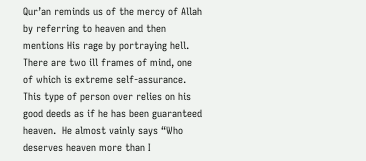Qur’an reminds us of the mercy of Allah by referring to heaven and then mentions His rage by portraying hell.  There are two ill frames of mind, one of which is extreme self-assurance.  This type of person over relies on his good deeds as if he has been guaranteed heaven.  He almost vainly says “Who deserves heaven more than I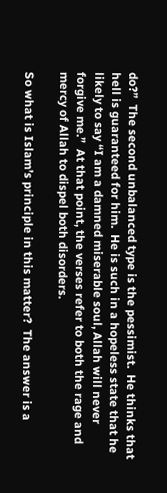do?”  The second unbalanced type is the pessimist.  He thinks that hell is guaranteed for him.  He is such in a hopeless state that he likely to say “I am a damned miserable soul, Allah will never forgive me.”  At that point, the verses refer to both the rage and mercy of Allah to dispel both disorders.

So what is Islam’s principle in this matter?  The answer is a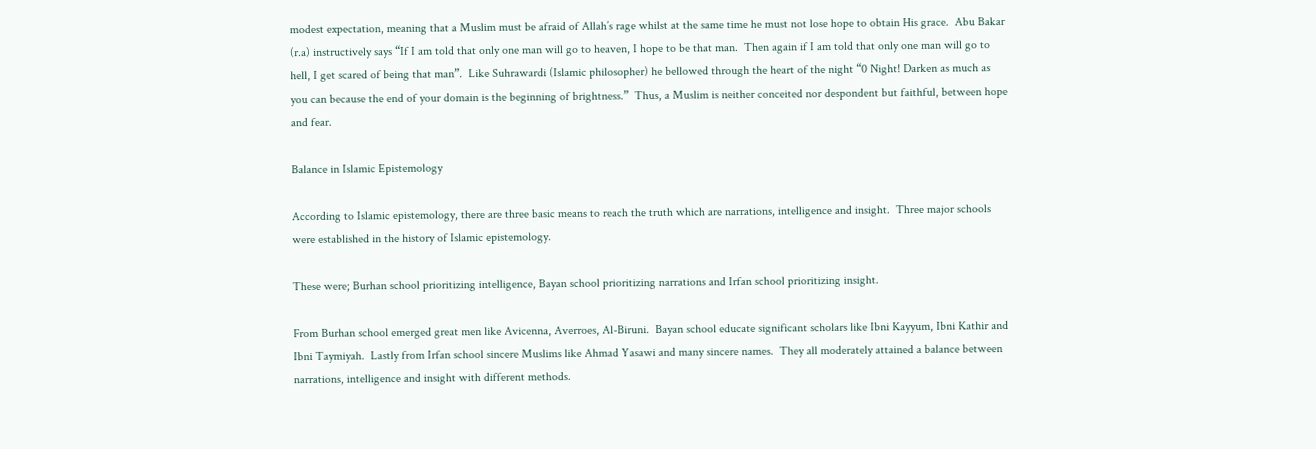modest expectation, meaning that a Muslim must be afraid of Allah’s rage whilst at the same time he must not lose hope to obtain His grace.  Abu Bakar (r.a) instructively says “If I am told that only one man will go to heaven, I hope to be that man.  Then again if I am told that only one man will go to hell, I get scared of being that man”.  Like Suhrawardi (Islamic philosopher) he bellowed through the heart of the night “0 Night! Darken as much as you can because the end of your domain is the beginning of brightness.”  Thus, a Muslim is neither conceited nor despondent but faithful, between hope and fear.

Balance in Islamic Epistemology

According to Islamic epistemology, there are three basic means to reach the truth which are narrations, intelligence and insight.  Three major schools were established in the history of Islamic epistemology.

These were; Burhan school prioritizing intelligence, Bayan school prioritizing narrations and Irfan school prioritizing insight.

From Burhan school emerged great men like Avicenna, Averroes, Al-Biruni.  Bayan school educate significant scholars like Ibni Kayyum, Ibni Kathir and Ibni Taymiyah.  Lastly from Irfan school sincere Muslims like Ahmad Yasawi and many sincere names.  They all moderately attained a balance between narrations, intelligence and insight with different methods.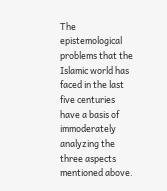The epistemological problems that the Islamic world has faced in the last five centuries have a basis of immoderately analyzing the three aspects mentioned above.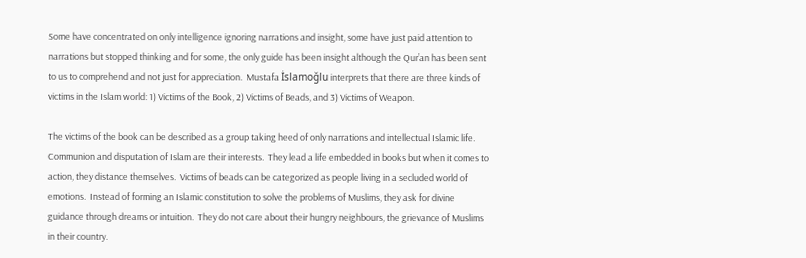Some have concentrated on only intelligence ignoring narrations and insight, some have just paid attention to narrations but stopped thinking and for some, the only guide has been insight although the Qur’an has been sent to us to comprehend and not just for appreciation.  Mustafa İslamoğlu interprets that there are three kinds of victims in the Islam world: 1) Victims of the Book, 2) Victims of Beads, and 3) Victims of Weapon.

The victims of the book can be described as a group taking heed of only narrations and intellectual Islamic life.  Communion and disputation of Islam are their interests.  They lead a life embedded in books but when it comes to action, they distance themselves.  Victims of beads can be categorized as people living in a secluded world of emotions.  Instead of forming an Islamic constitution to solve the problems of Muslims, they ask for divine guidance through dreams or intuition.  They do not care about their hungry neighbours, the grievance of Muslims in their country.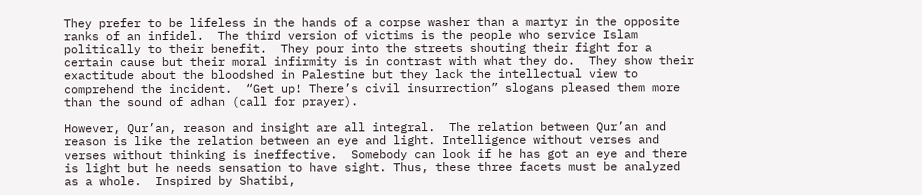They prefer to be lifeless in the hands of a corpse washer than a martyr in the opposite ranks of an infidel.  The third version of victims is the people who service Islam politically to their benefit.  They pour into the streets shouting their fight for a certain cause but their moral infirmity is in contrast with what they do.  They show their exactitude about the bloodshed in Palestine but they lack the intellectual view to comprehend the incident.  “Get up! There’s civil insurrection” slogans pleased them more than the sound of adhan (call for prayer).

However, Qur’an, reason and insight are all integral.  The relation between Qur’an and reason is like the relation between an eye and light. Intelligence without verses and verses without thinking is ineffective.  Somebody can look if he has got an eye and there is light but he needs sensation to have sight. Thus, these three facets must be analyzed as a whole.  Inspired by Shatibi,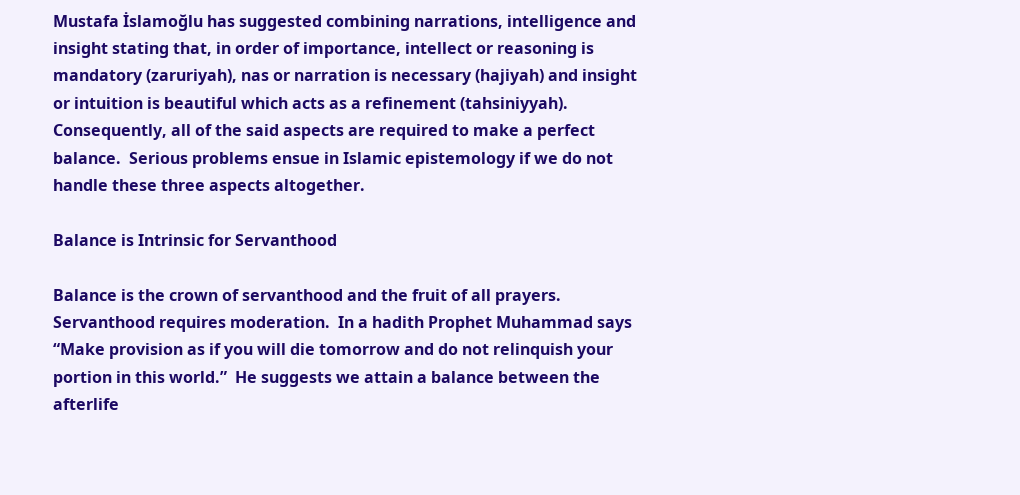Mustafa İslamoğlu has suggested combining narrations, intelligence and insight stating that, in order of importance, intellect or reasoning is mandatory (zaruriyah), nas or narration is necessary (hajiyah) and insight or intuition is beautiful which acts as a refinement (tahsiniyyah).  Consequently, all of the said aspects are required to make a perfect balance.  Serious problems ensue in Islamic epistemology if we do not handle these three aspects altogether.

Balance is Intrinsic for Servanthood

Balance is the crown of servanthood and the fruit of all prayers.  Servanthood requires moderation.  In a hadith Prophet Muhammad says “Make provision as if you will die tomorrow and do not relinquish your portion in this world.”  He suggests we attain a balance between the afterlife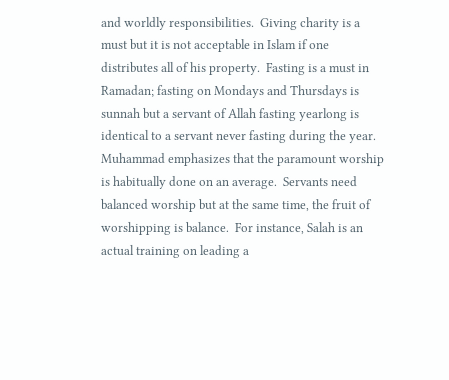and worldly responsibilities.  Giving charity is a must but it is not acceptable in Islam if one distributes all of his property.  Fasting is a must in Ramadan; fasting on Mondays and Thursdays is sunnah but a servant of Allah fasting yearlong is identical to a servant never fasting during the year.  Muhammad emphasizes that the paramount worship is habitually done on an average.  Servants need balanced worship but at the same time, the fruit of worshipping is balance.  For instance, Salah is an actual training on leading a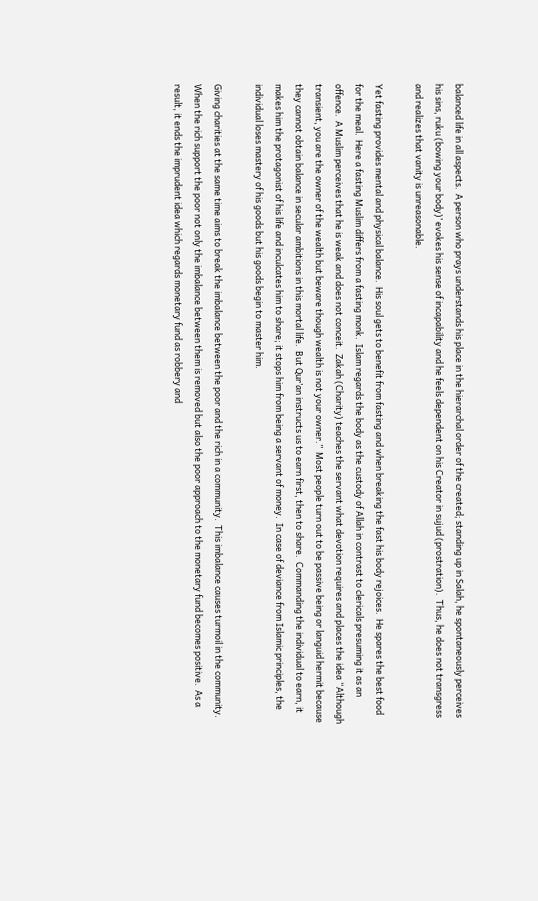balanced life in all aspects.  A person who prays understands his place in the hierarchal order of the created; standing up in Salah, he spontaneously perceives his sins, ruku (bowing your body)’ evokes his sense of incapability and he feels dependent on his Creator in sujud (prostration).  Thus, he does not transgress and realizes that vanity is unreasonable.

Yet fasting provides mental and physical balance.  His soul gets to benefit from fasting and when breaking the fast his body rejoices.  He spares the best food for the meal.  Here a fasting Muslim differs from a fasting monk.  Islam regards the body as the custody of Allah in contrast to clericals presuming it as an offence.  A Muslim perceives that he is weak and does not conceit.  Zakah (Charity) teaches the servant what devotion requires and places the idea “Although transient, you are the owner of the wealth but beware though wealth is not your owner.”  Most people turn out to be passive being or languid hermit because they cannot obtain balance in secular ambitions in this mortal life.  But Qur’an instructs us to earn first, then to share.  Commanding the individual to earn, it makes him the protagonist of his life and inculcates him to share; it stops him from being a servant of money.  In case of deviance from Islamic principles, the individual loses mastery of his goods but his goods begin to master him.

Giving charities at the same time aims to break the imbalance between the poor and the rich in a community.  This imbalance causes turmoil in the community.  When the rich support the poor not only the imbalance between them is removed but also the poor approach to the monetary fund becomes positive.  As a result, it ends the imprudent idea which regards monetary fund as robbery and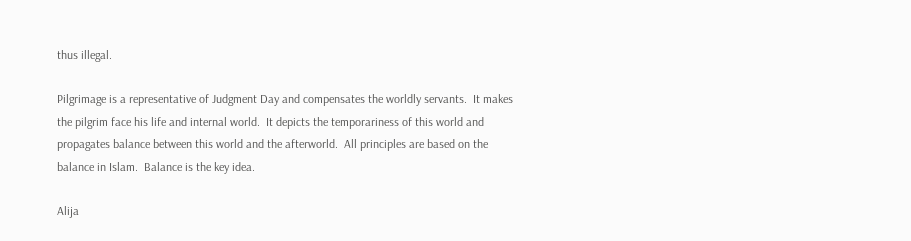thus illegal.

Pilgrimage is a representative of Judgment Day and compensates the worldly servants.  It makes the pilgrim face his life and internal world.  It depicts the temporariness of this world and propagates balance between this world and the afterworld.  All principles are based on the balance in Islam.  Balance is the key idea.

Alija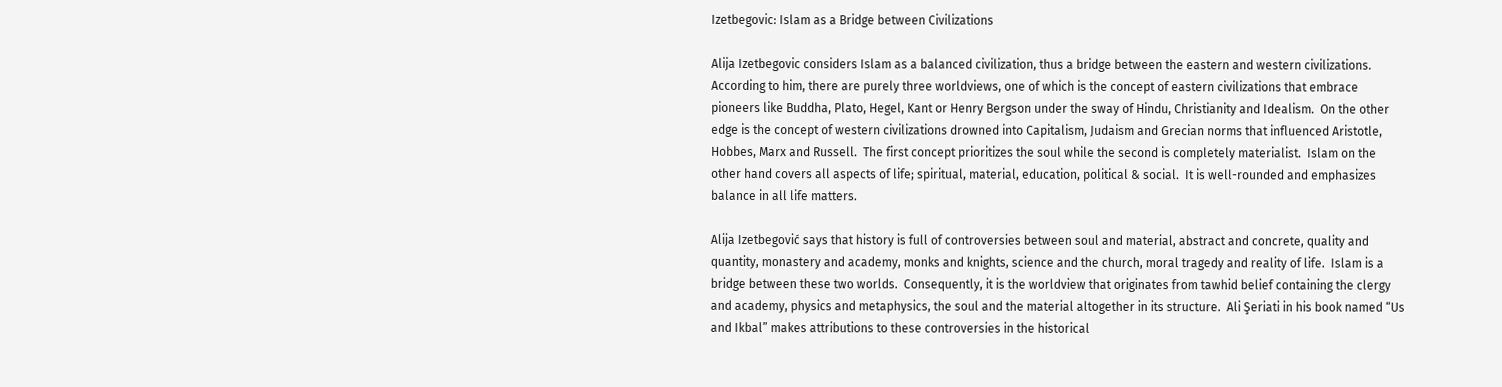Izetbegovic: Islam as a Bridge between Civilizations

Alija Izetbegovic considers Islam as a balanced civilization, thus a bridge between the eastern and western civilizations.  According to him, there are purely three worldviews, one of which is the concept of eastern civilizations that embrace pioneers like Buddha, Plato, Hegel, Kant or Henry Bergson under the sway of Hindu, Christianity and Idealism.  On the other edge is the concept of western civilizations drowned into Capitalism, Judaism and Grecian norms that influenced Aristotle, Hobbes, Marx and Russell.  The first concept prioritizes the soul while the second is completely materialist.  Islam on the other hand covers all aspects of life; spiritual, material, education, political & social.  It is well-rounded and emphasizes balance in all life matters.

Alija Izetbegović says that history is full of controversies between soul and material, abstract and concrete, quality and quantity, monastery and academy, monks and knights, science and the church, moral tragedy and reality of life.  Islam is a bridge between these two worlds.  Consequently, it is the worldview that originates from tawhid belief containing the clergy and academy, physics and metaphysics, the soul and the material altogether in its structure.  Ali Şeriati in his book named “Us and Ikbal” makes attributions to these controversies in the historical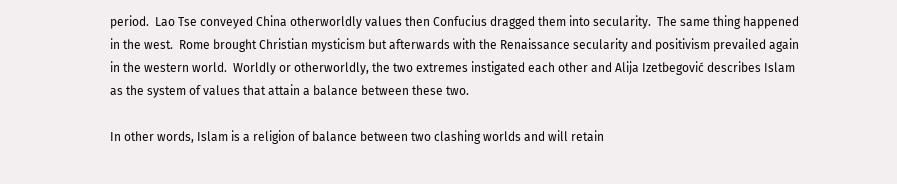period.  Lao Tse conveyed China otherworldly values then Confucius dragged them into secularity.  The same thing happened in the west.  Rome brought Christian mysticism but afterwards with the Renaissance secularity and positivism prevailed again in the western world.  Worldly or otherworldly, the two extremes instigated each other and Alija Izetbegović describes Islam as the system of values that attain a balance between these two.

In other words, Islam is a religion of balance between two clashing worlds and will retain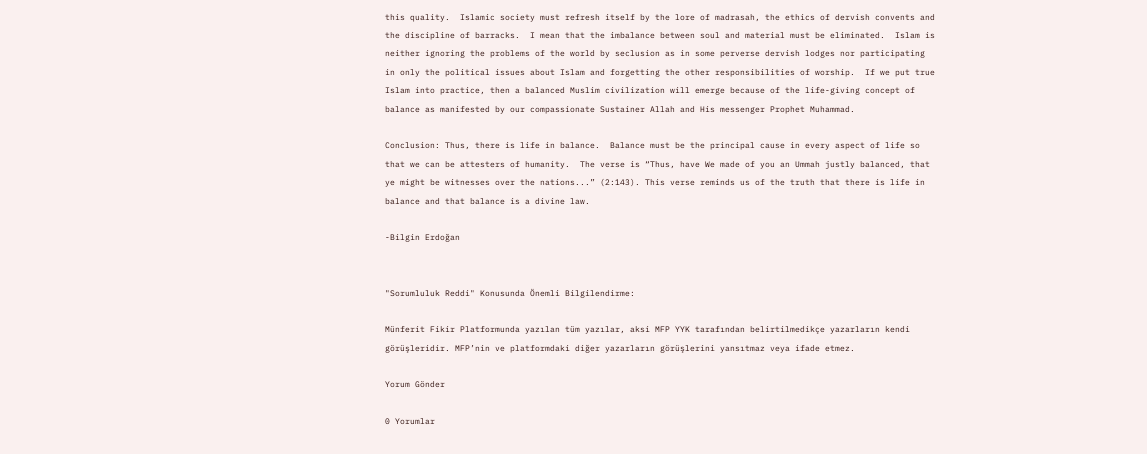this quality.  Islamic society must refresh itself by the lore of madrasah, the ethics of dervish convents and the discipline of barracks.  I mean that the imbalance between soul and material must be eliminated.  Islam is neither ignoring the problems of the world by seclusion as in some perverse dervish lodges nor participating in only the political issues about Islam and forgetting the other responsibilities of worship.  If we put true Islam into practice, then a balanced Muslim civilization will emerge because of the life-giving concept of balance as manifested by our compassionate Sustainer Allah and His messenger Prophet Muhammad.

Conclusion: Thus, there is life in balance.  Balance must be the principal cause in every aspect of life so that we can be attesters of humanity.  The verse is “Thus, have We made of you an Ummah justly balanced, that ye might be witnesses over the nations...” (2:143). This verse reminds us of the truth that there is life in balance and that balance is a divine law.

-Bilgin Erdoğan


"Sorumluluk Reddi" Konusunda Önemli Bilgilendirme:

Münferit Fikir Platformunda yazılan tüm yazılar, aksi MFP YYK tarafından belirtilmedikçe yazarların kendi görüşleridir. MFP’nin ve platformdaki diğer yazarların görüşlerini yansıtmaz veya ifade etmez.

Yorum Gönder

0 Yorumlar